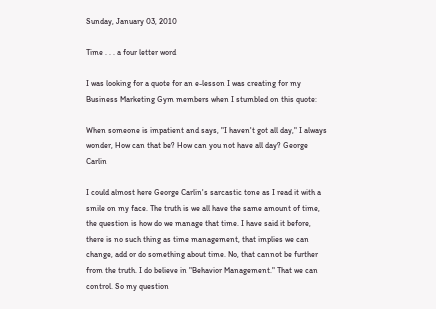Sunday, January 03, 2010

Time . . . a four letter word

I was looking for a quote for an e-lesson I was creating for my Business Marketing Gym members when I stumbled on this quote:

When someone is impatient and says, "I haven't got all day," I always wonder, How can that be? How can you not have all day? George Carlin

I could almost here George Carlin's sarcastic tone as I read it with a smile on my face. The truth is we all have the same amount of time, the question is how do we manage that time. I have said it before, there is no such thing as time management, that implies we can change, add or do something about time. No, that cannot be further from the truth. I do believe in "Behavior Management." That we can control. So my question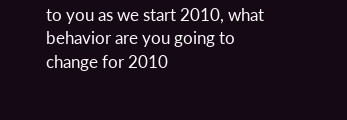to you as we start 2010, what behavior are you going to change for 2010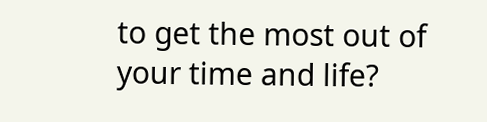to get the most out of your time and life?